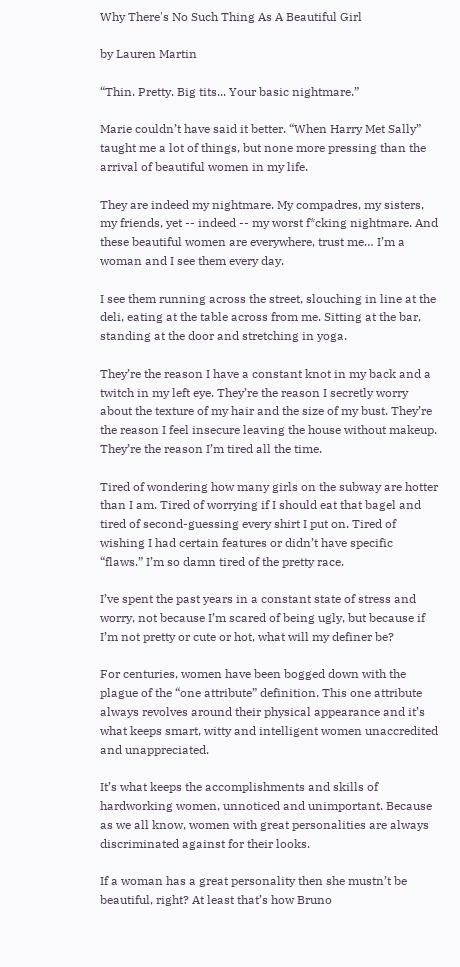Why There's No Such Thing As A Beautiful Girl

by Lauren Martin

“Thin. Pretty. Big tits... Your basic nightmare.”

Marie couldn’t have said it better. “When Harry Met Sally” taught me a lot of things, but none more pressing than the arrival of beautiful women in my life.

They are indeed my nightmare. My compadres, my sisters, my friends, yet -- indeed -- my worst f*cking nightmare. And these beautiful women are everywhere, trust me… I’m a woman and I see them every day.

I see them running across the street, slouching in line at the deli, eating at the table across from me. Sitting at the bar, standing at the door and stretching in yoga.

They’re the reason I have a constant knot in my back and a twitch in my left eye. They’re the reason I secretly worry about the texture of my hair and the size of my bust. They’re the reason I feel insecure leaving the house without makeup. They’re the reason I’m tired all the time.

Tired of wondering how many girls on the subway are hotter than I am. Tired of worrying if I should eat that bagel and tired of second-guessing every shirt I put on. Tired of wishing I had certain features or didn’t have specific “flaws.” I’m so damn tired of the pretty race.

I’ve spent the past years in a constant state of stress and worry, not because I’m scared of being ugly, but because if I’m not pretty or cute or hot, what will my definer be?

For centuries, women have been bogged down with the plague of the “one attribute” definition. This one attribute always revolves around their physical appearance and it’s what keeps smart, witty and intelligent women unaccredited and unappreciated.

It’s what keeps the accomplishments and skills of hardworking women, unnoticed and unimportant. Because as we all know, women with great personalities are always discriminated against for their looks.

If a woman has a great personality then she mustn’t be beautiful, right? At least that’s how Bruno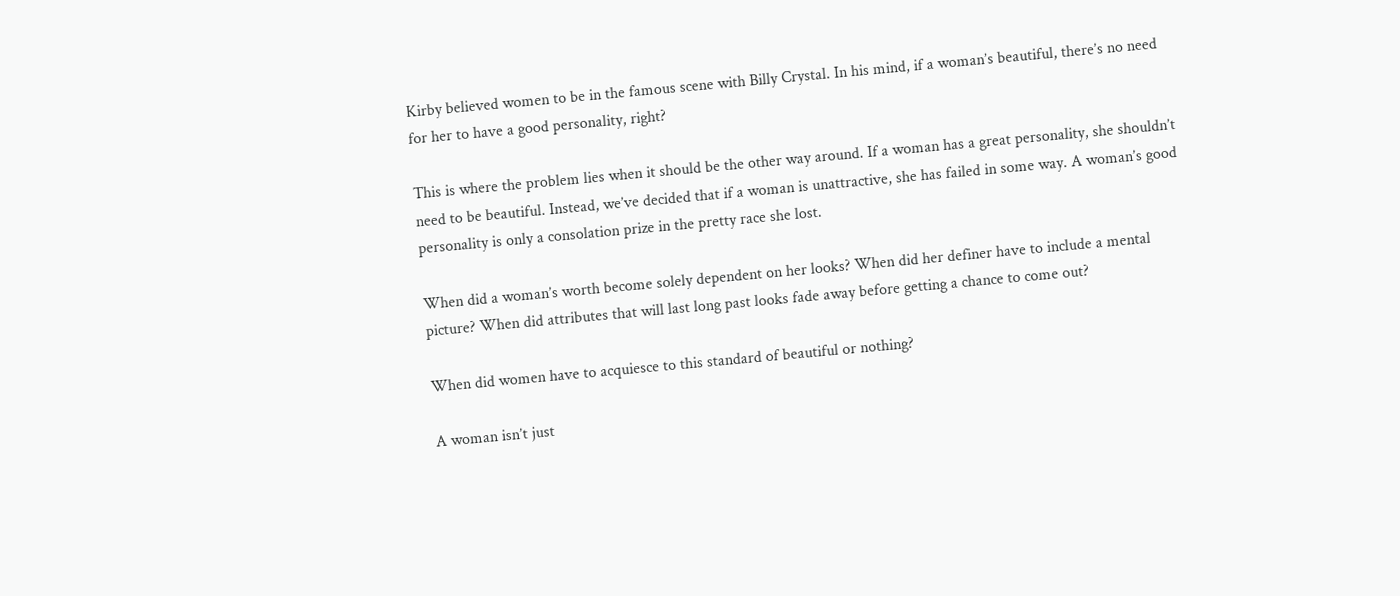Kirby believed women to be in the famous scene with Billy Crystal. In his mind, if a woman’s beautiful, there’s no need for her to have a good personality, right?

This is where the problem lies when it should be the other way around. If a woman has a great personality, she shouldn’t need to be beautiful. Instead, we’ve decided that if a woman is unattractive, she has failed in some way. A woman’s good personality is only a consolation prize in the pretty race she lost.

When did a woman’s worth become solely dependent on her looks? When did her definer have to include a mental picture? When did attributes that will last long past looks fade away before getting a chance to come out?

When did women have to acquiesce to this standard of beautiful or nothing?

A woman isn’t just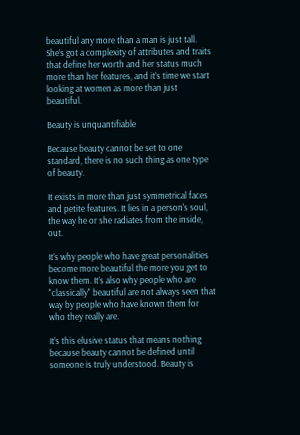beautiful any more than a man is just tall. She’s got a complexity of attributes and traits that define her worth and her status much more than her features, and it’s time we start looking at women as more than just beautiful.

Beauty is unquantifiable

Because beauty cannot be set to one standard, there is no such thing as one type of beauty.

It exists in more than just symmetrical faces and petite features. It lies in a person's soul, the way he or she radiates from the inside, out.

It’s why people who have great personalities become more beautiful the more you get to know them. It’s also why people who are "classically" beautiful are not always seen that way by people who have known them for who they really are.

It’s this elusive status that means nothing because beauty cannot be defined until someone is truly understood. Beauty is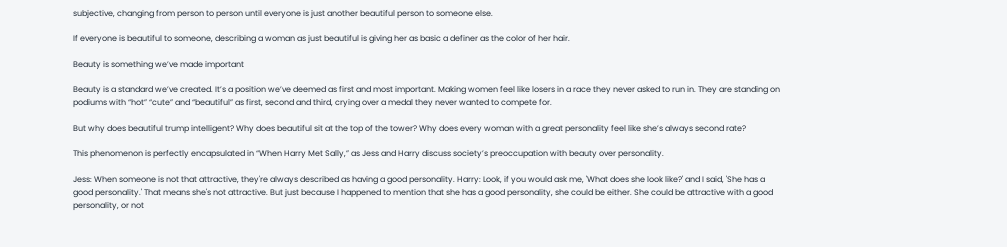subjective, changing from person to person until everyone is just another beautiful person to someone else.

If everyone is beautiful to someone, describing a woman as just beautiful is giving her as basic a definer as the color of her hair.

Beauty is something we’ve made important

Beauty is a standard we’ve created. It’s a position we’ve deemed as first and most important. Making women feel like losers in a race they never asked to run in. They are standing on podiums with “hot” “cute” and “beautiful” as first, second and third, crying over a medal they never wanted to compete for.

But why does beautiful trump intelligent? Why does beautiful sit at the top of the tower? Why does every woman with a great personality feel like she’s always second rate?

This phenomenon is perfectly encapsulated in “When Harry Met Sally,” as Jess and Harry discuss society’s preoccupation with beauty over personality.

Jess: When someone is not that attractive, they're always described as having a good personality. Harry: Look, if you would ask me, 'What does she look like?' and I said, 'She has a good personality.' That means she's not attractive. But just because I happened to mention that she has a good personality, she could be either. She could be attractive with a good personality, or not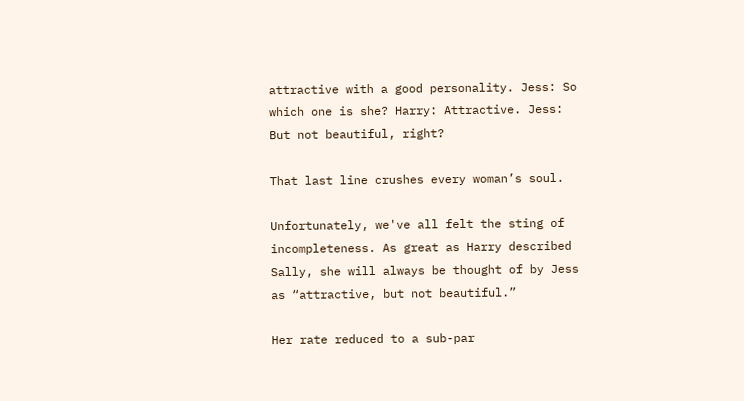attractive with a good personality. Jess: So which one is she? Harry: Attractive. Jess: But not beautiful, right?

That last line crushes every woman’s soul.

Unfortunately, we've all felt the sting of incompleteness. As great as Harry described Sally, she will always be thought of by Jess as “attractive, but not beautiful.”

Her rate reduced to a sub-par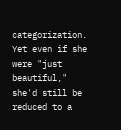categorization. Yet even if she were "just beautiful," she'd still be reduced to a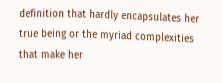definition that hardly encapsulates her true being or the myriad complexities that make her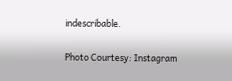indescribable.

Photo Courtesy: Instagram